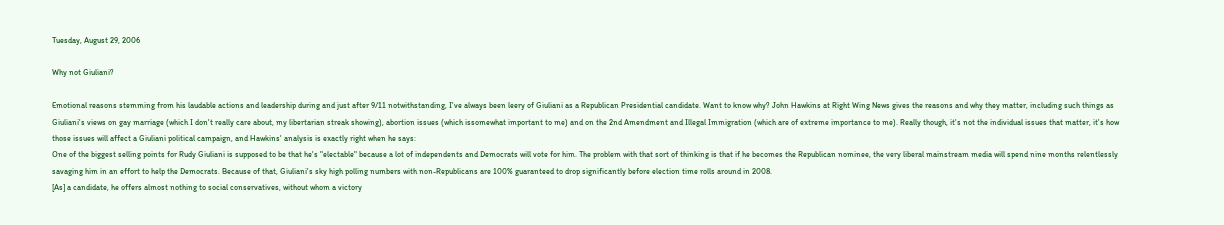Tuesday, August 29, 2006

Why not Giuliani?

Emotional reasons stemming from his laudable actions and leadership during and just after 9/11 notwithstanding, I've always been leery of Giuliani as a Republican Presidential candidate. Want to know why? John Hawkins at Right Wing News gives the reasons and why they matter, including such things as Giuliani's views on gay marriage (which I don't really care about, my libertarian streak showing), abortion issues (which issomewhat important to me) and on the 2nd Amendment and Illegal Immigration (which are of extreme importance to me). Really though, it's not the individual issues that matter, it's how those issues will affect a Giuliani political campaign, and Hawkins' analysis is exactly right when he says:
One of the biggest selling points for Rudy Giuliani is supposed to be that he's "electable" because a lot of independents and Democrats will vote for him. The problem with that sort of thinking is that if he becomes the Republican nominee, the very liberal mainstream media will spend nine months relentlessly savaging him in an effort to help the Democrats. Because of that, Giuliani's sky high polling numbers with non-Republicans are 100% guaranteed to drop significantly before election time rolls around in 2008.
[As] a candidate, he offers almost nothing to social conservatives, without whom a victory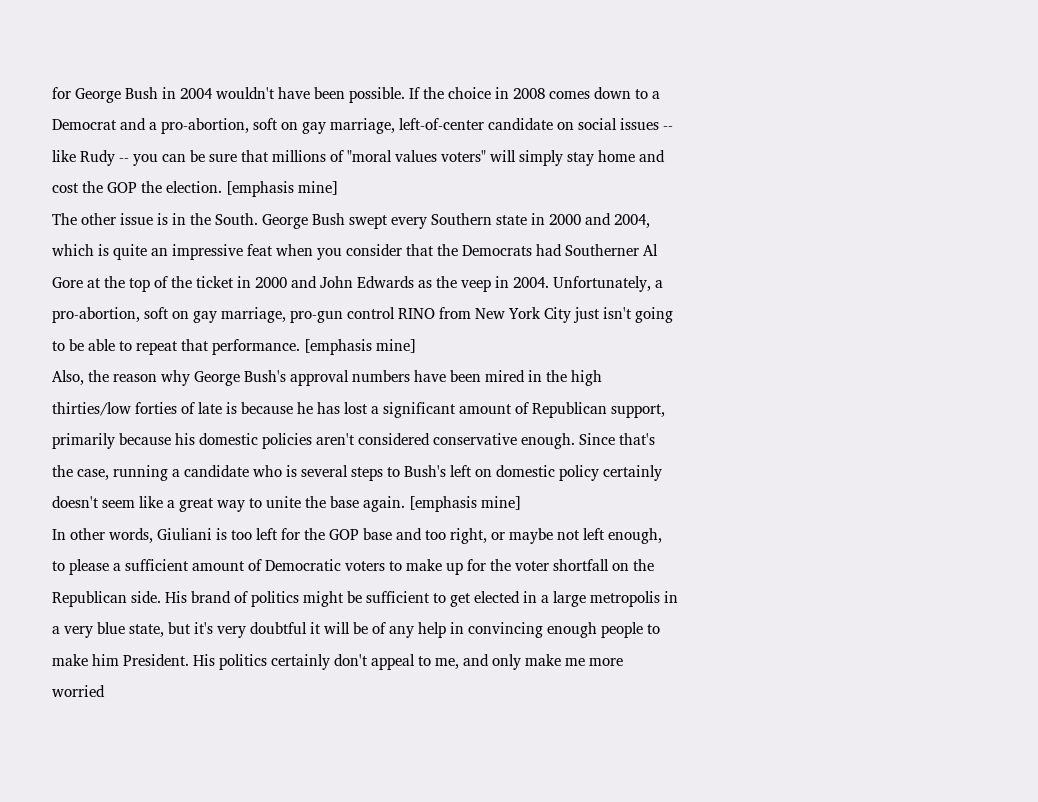for George Bush in 2004 wouldn't have been possible. If the choice in 2008 comes down to a Democrat and a pro-abortion, soft on gay marriage, left-of-center candidate on social issues -- like Rudy -- you can be sure that millions of "moral values voters" will simply stay home and cost the GOP the election. [emphasis mine]
The other issue is in the South. George Bush swept every Southern state in 2000 and 2004, which is quite an impressive feat when you consider that the Democrats had Southerner Al Gore at the top of the ticket in 2000 and John Edwards as the veep in 2004. Unfortunately, a pro-abortion, soft on gay marriage, pro-gun control RINO from New York City just isn't going to be able to repeat that performance. [emphasis mine]
Also, the reason why George Bush's approval numbers have been mired in the high thirties/low forties of late is because he has lost a significant amount of Republican support, primarily because his domestic policies aren't considered conservative enough. Since that's the case, running a candidate who is several steps to Bush's left on domestic policy certainly doesn't seem like a great way to unite the base again. [emphasis mine]
In other words, Giuliani is too left for the GOP base and too right, or maybe not left enough, to please a sufficient amount of Democratic voters to make up for the voter shortfall on the Republican side. His brand of politics might be sufficient to get elected in a large metropolis in a very blue state, but it's very doubtful it will be of any help in convincing enough people to make him President. His politics certainly don't appeal to me, and only make me more worried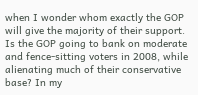when I wonder whom exactly the GOP will give the majority of their support. Is the GOP going to bank on moderate and fence-sitting voters in 2008, while alienating much of their conservative base? In my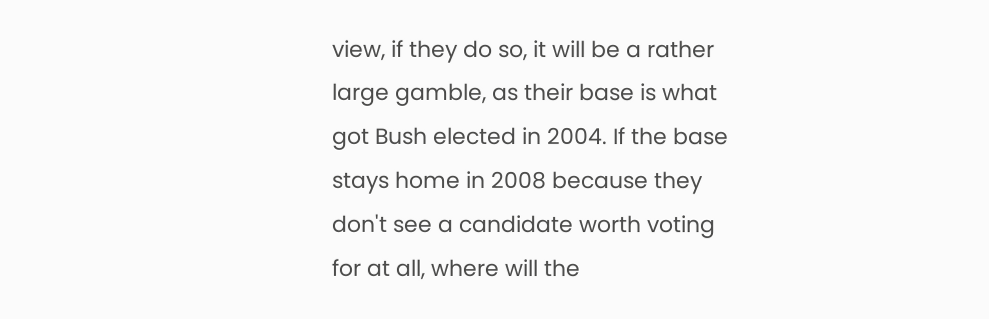view, if they do so, it will be a rather large gamble, as their base is what got Bush elected in 2004. If the base stays home in 2008 because they don't see a candidate worth voting for at all, where will the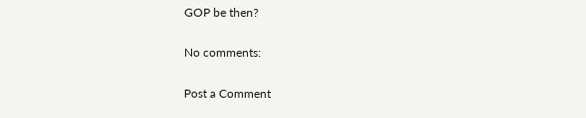GOP be then?

No comments:

Post a Comment